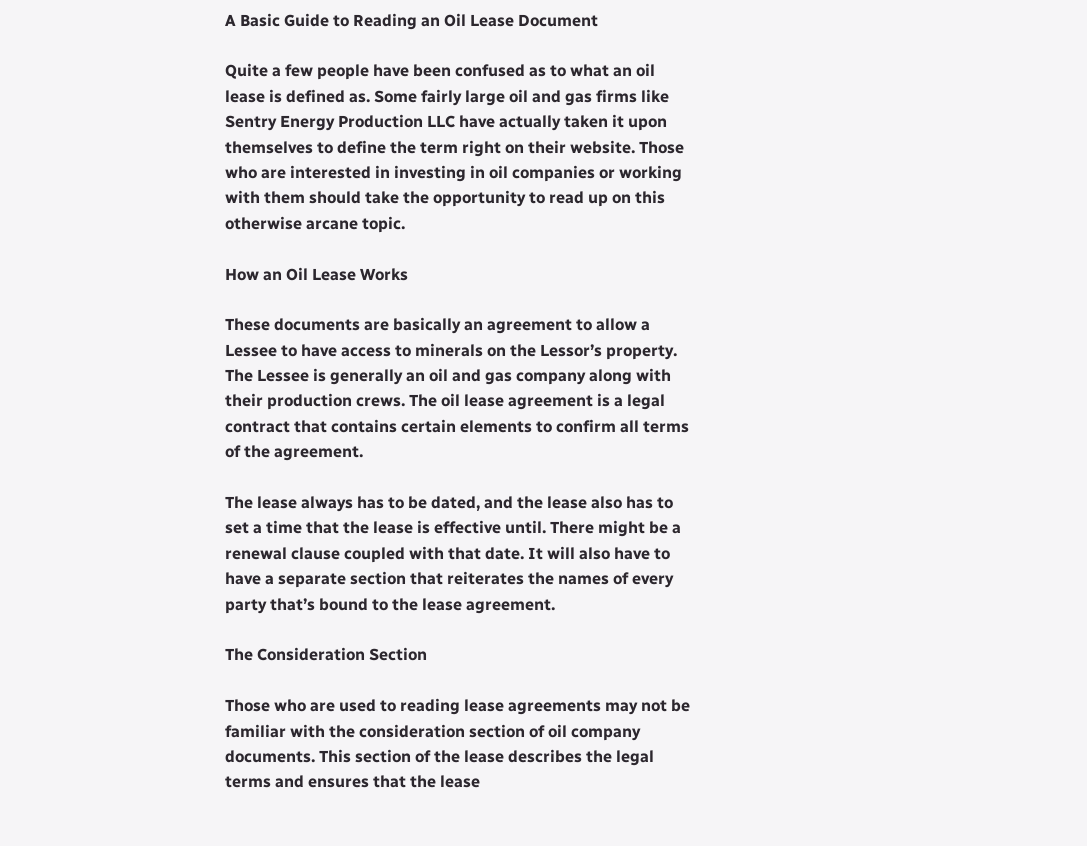A Basic Guide to Reading an Oil Lease Document

Quite a few people have been confused as to what an oil lease is defined as. Some fairly large oil and gas firms like Sentry Energy Production LLC have actually taken it upon themselves to define the term right on their website. Those who are interested in investing in oil companies or working with them should take the opportunity to read up on this otherwise arcane topic.

How an Oil Lease Works

These documents are basically an agreement to allow a Lessee to have access to minerals on the Lessor’s property. The Lessee is generally an oil and gas company along with their production crews. The oil lease agreement is a legal contract that contains certain elements to confirm all terms of the agreement.

The lease always has to be dated, and the lease also has to set a time that the lease is effective until. There might be a renewal clause coupled with that date. It will also have to have a separate section that reiterates the names of every party that’s bound to the lease agreement.

The Consideration Section

Those who are used to reading lease agreements may not be familiar with the consideration section of oil company documents. This section of the lease describes the legal terms and ensures that the lease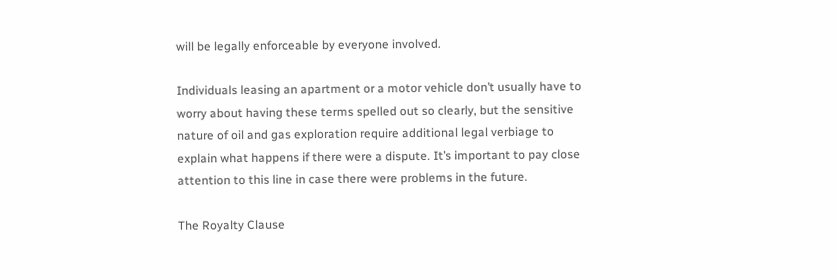will be legally enforceable by everyone involved.

Individuals leasing an apartment or a motor vehicle don’t usually have to worry about having these terms spelled out so clearly, but the sensitive nature of oil and gas exploration require additional legal verbiage to explain what happens if there were a dispute. It’s important to pay close attention to this line in case there were problems in the future.

The Royalty Clause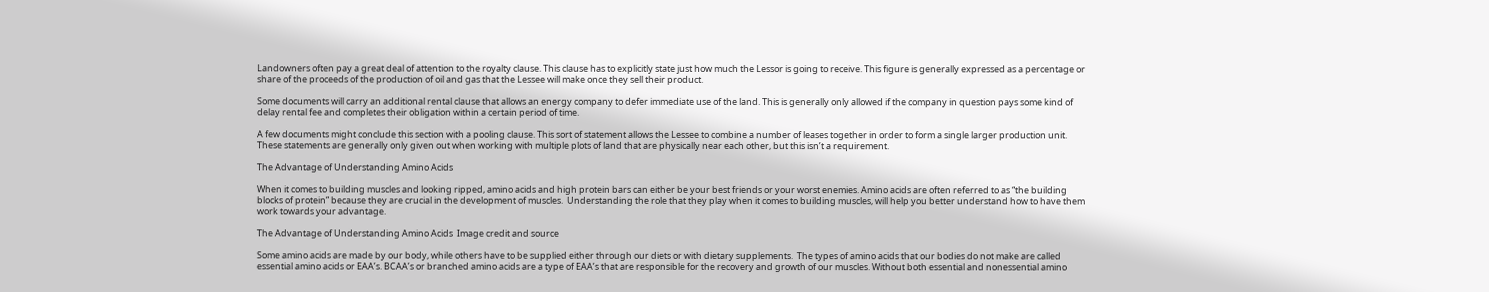Landowners often pay a great deal of attention to the royalty clause. This clause has to explicitly state just how much the Lessor is going to receive. This figure is generally expressed as a percentage or share of the proceeds of the production of oil and gas that the Lessee will make once they sell their product.

Some documents will carry an additional rental clause that allows an energy company to defer immediate use of the land. This is generally only allowed if the company in question pays some kind of delay rental fee and completes their obligation within a certain period of time.

A few documents might conclude this section with a pooling clause. This sort of statement allows the Lessee to combine a number of leases together in order to form a single larger production unit. These statements are generally only given out when working with multiple plots of land that are physically near each other, but this isn’t a requirement.

The Advantage of Understanding Amino Acids

When it comes to building muscles and looking ripped, amino acids and high protein bars can either be your best friends or your worst enemies. Amino acids are often referred to as “the building blocks of protein” because they are crucial in the development of muscles.  Understanding the role that they play when it comes to building muscles, will help you better understand how to have them work towards your advantage.

The Advantage of Understanding Amino Acids  Image credit and source

Some amino acids are made by our body, while others have to be supplied either through our diets or with dietary supplements.  The types of amino acids that our bodies do not make are called essential amino acids or EAA’s. BCAA’s or branched amino acids are a type of EAA’s that are responsible for the recovery and growth of our muscles. Without both essential and nonessential amino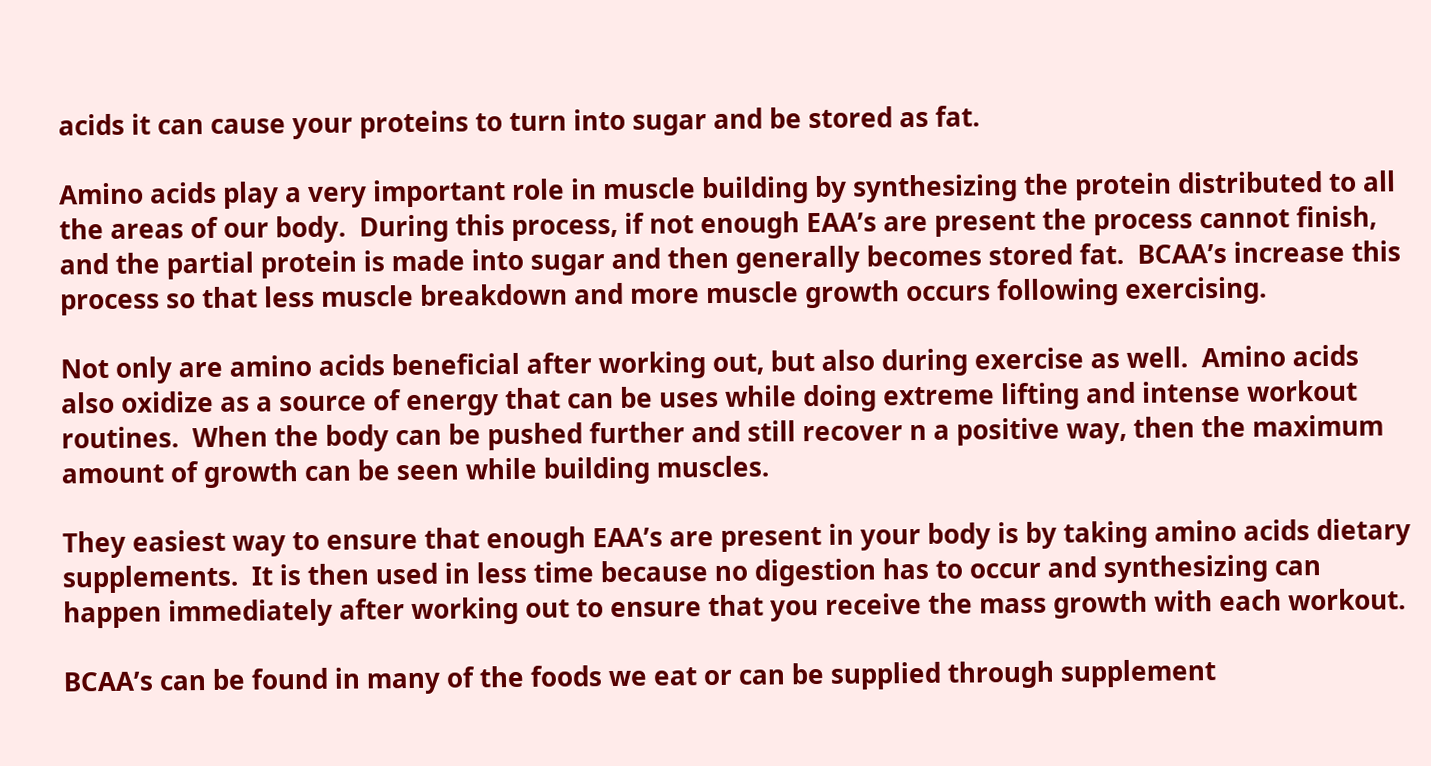acids it can cause your proteins to turn into sugar and be stored as fat.

Amino acids play a very important role in muscle building by synthesizing the protein distributed to all the areas of our body.  During this process, if not enough EAA’s are present the process cannot finish, and the partial protein is made into sugar and then generally becomes stored fat.  BCAA’s increase this process so that less muscle breakdown and more muscle growth occurs following exercising.

Not only are amino acids beneficial after working out, but also during exercise as well.  Amino acids also oxidize as a source of energy that can be uses while doing extreme lifting and intense workout routines.  When the body can be pushed further and still recover n a positive way, then the maximum amount of growth can be seen while building muscles.

They easiest way to ensure that enough EAA’s are present in your body is by taking amino acids dietary supplements.  It is then used in less time because no digestion has to occur and synthesizing can happen immediately after working out to ensure that you receive the mass growth with each workout.

BCAA’s can be found in many of the foods we eat or can be supplied through supplement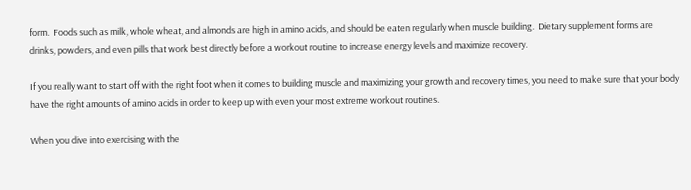form.  Foods such as milk, whole wheat, and almonds are high in amino acids, and should be eaten regularly when muscle building.  Dietary supplement forms are drinks, powders, and even pills that work best directly before a workout routine to increase energy levels and maximize recovery.

If you really want to start off with the right foot when it comes to building muscle and maximizing your growth and recovery times, you need to make sure that your body have the right amounts of amino acids in order to keep up with even your most extreme workout routines.

When you dive into exercising with the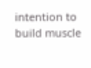intention to build muscle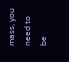mass, you need to be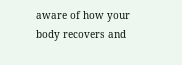aware of how your body recovers and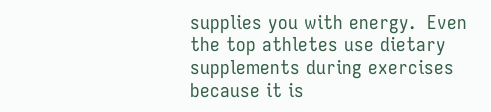supplies you with energy.  Even the top athletes use dietary supplements during exercises because it is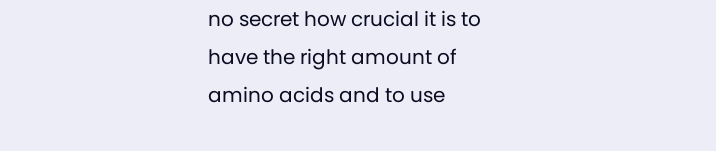no secret how crucial it is to have the right amount of amino acids and to use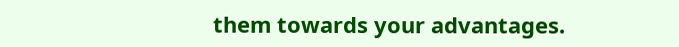them towards your advantages.